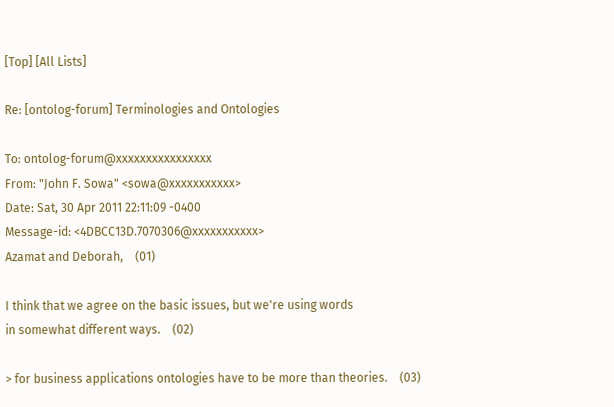[Top] [All Lists]

Re: [ontolog-forum] Terminologies and Ontologies

To: ontolog-forum@xxxxxxxxxxxxxxxx
From: "John F. Sowa" <sowa@xxxxxxxxxxx>
Date: Sat, 30 Apr 2011 22:11:09 -0400
Message-id: <4DBCC13D.7070306@xxxxxxxxxxx>
Azamat and Deborah,    (01)

I think that we agree on the basic issues, but we're using words
in somewhat different ways.    (02)

> for business applications ontologies have to be more than theories.    (03)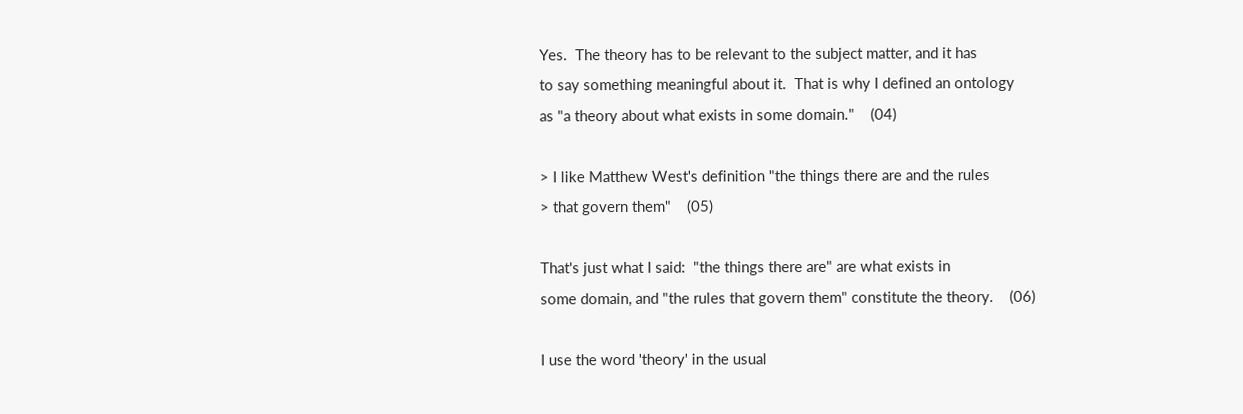Yes.  The theory has to be relevant to the subject matter, and it has
to say something meaningful about it.  That is why I defined an ontology
as "a theory about what exists in some domain."    (04)

> I like Matthew West's definition "the things there are and the rules
> that govern them"    (05)

That's just what I said:  "the things there are" are what exists in
some domain, and "the rules that govern them" constitute the theory.    (06)

I use the word 'theory' in the usual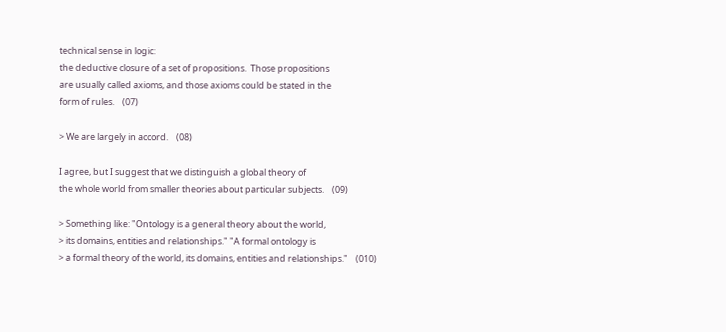technical sense in logic:
the deductive closure of a set of propositions.  Those propositions
are usually called axioms, and those axioms could be stated in the
form of rules.    (07)

> We are largely in accord.    (08)

I agree, but I suggest that we distinguish a global theory of
the whole world from smaller theories about particular subjects.    (09)

> Something like: "Ontology is a general theory about the world,
> its domains, entities and relationships." "A formal ontology is
> a formal theory of the world, its domains, entities and relationships."    (010)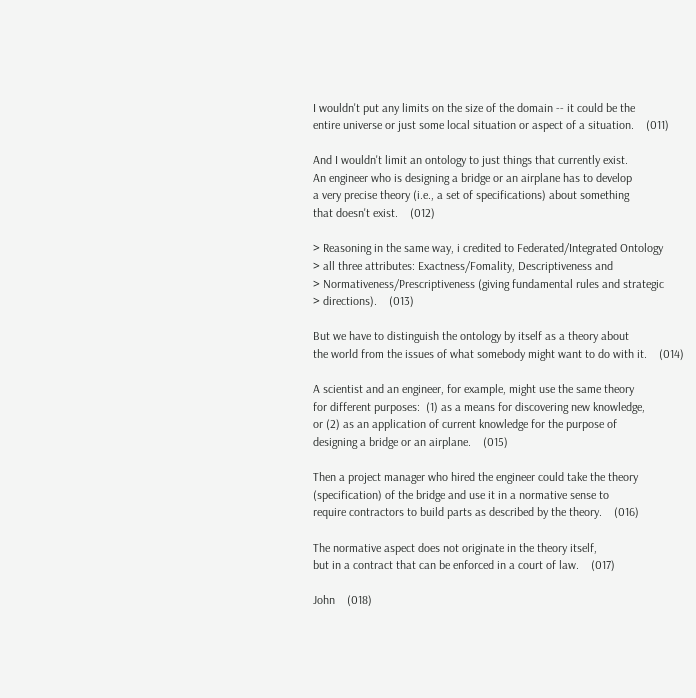I wouldn't put any limits on the size of the domain -- it could be the
entire universe or just some local situation or aspect of a situation.    (011)

And I wouldn't limit an ontology to just things that currently exist.
An engineer who is designing a bridge or an airplane has to develop
a very precise theory (i.e., a set of specifications) about something
that doesn't exist.    (012)

> Reasoning in the same way, i credited to Federated/Integrated Ontology
> all three attributes: Exactness/Fomality, Descriptiveness and
> Normativeness/Prescriptiveness (giving fundamental rules and strategic
> directions).    (013)

But we have to distinguish the ontology by itself as a theory about
the world from the issues of what somebody might want to do with it.    (014)

A scientist and an engineer, for example, might use the same theory
for different purposes:  (1) as a means for discovering new knowledge,
or (2) as an application of current knowledge for the purpose of
designing a bridge or an airplane.    (015)

Then a project manager who hired the engineer could take the theory
(specification) of the bridge and use it in a normative sense to
require contractors to build parts as described by the theory.    (016)

The normative aspect does not originate in the theory itself,
but in a contract that can be enforced in a court of law.    (017)

John    (018)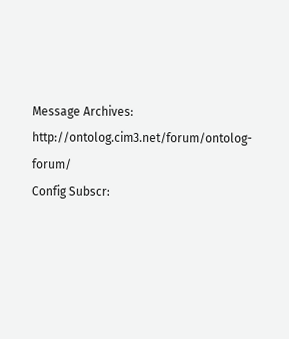Message Archives: http://ontolog.cim3.net/forum/ontolog-forum/
Config Subscr: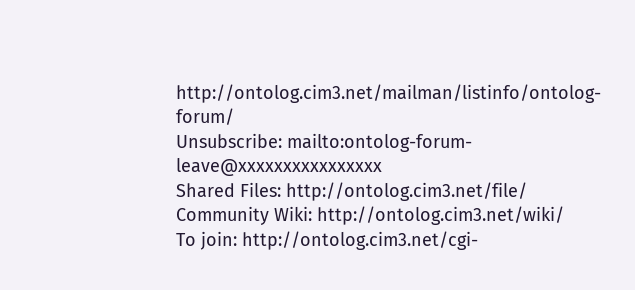http://ontolog.cim3.net/mailman/listinfo/ontolog-forum/
Unsubscribe: mailto:ontolog-forum-leave@xxxxxxxxxxxxxxxx
Shared Files: http://ontolog.cim3.net/file/
Community Wiki: http://ontolog.cim3.net/wiki/
To join: http://ontolog.cim3.net/cgi-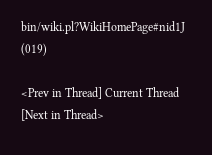bin/wiki.pl?WikiHomePage#nid1J    (019)

<Prev in Thread] Current Thread [Next in Thread>